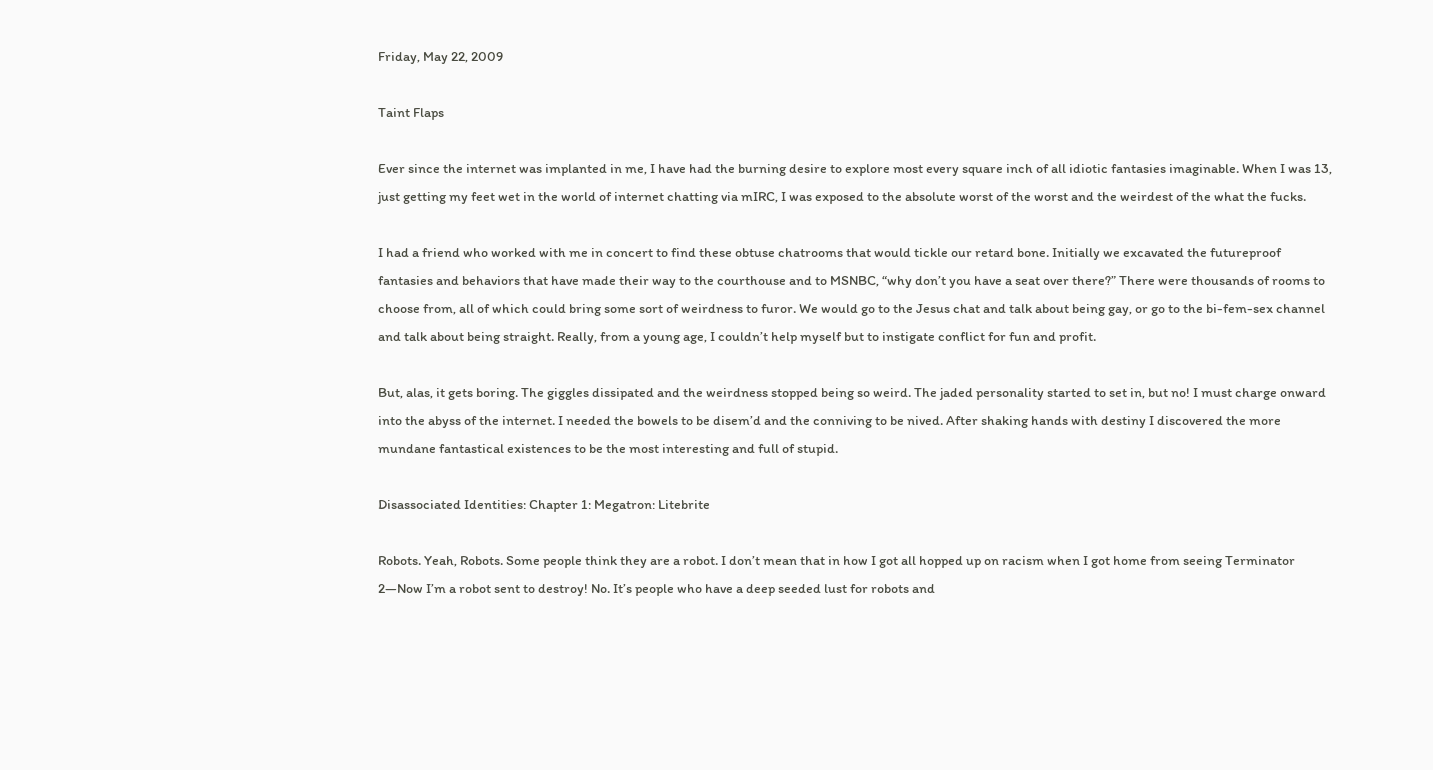Friday, May 22, 2009

Taint Flaps

Ever since the internet was implanted in me, I have had the burning desire to explore most every square inch of all idiotic fantasies imaginable. When I was 13, just getting my feet wet in the world of internet chatting via mIRC, I was exposed to the absolute worst of the worst and the weirdest of the what the fucks.

I had a friend who worked with me in concert to find these obtuse chatrooms that would tickle our retard bone. Initially we excavated the futureproof fantasies and behaviors that have made their way to the courthouse and to MSNBC, “why don’t you have a seat over there?” There were thousands of rooms to choose from, all of which could bring some sort of weirdness to furor. We would go to the Jesus chat and talk about being gay, or go to the bi-fem-sex channel and talk about being straight. Really, from a young age, I couldn’t help myself but to instigate conflict for fun and profit.

But, alas, it gets boring. The giggles dissipated and the weirdness stopped being so weird. The jaded personality started to set in, but no! I must charge onward into the abyss of the internet. I needed the bowels to be disem’d and the conniving to be nived. After shaking hands with destiny I discovered the more mundane fantastical existences to be the most interesting and full of stupid.

Disassociated Identities: Chapter 1: Megatron: Litebrite

Robots. Yeah, Robots. Some people think they are a robot. I don’t mean that in how I got all hopped up on racism when I got home from seeing Terminator 2—Now I’m a robot sent to destroy! No. It’s people who have a deep seeded lust for robots and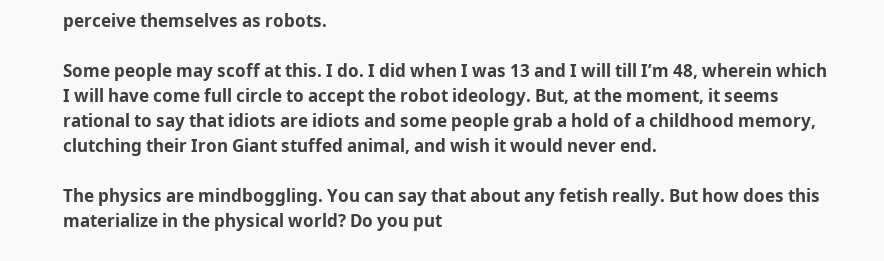perceive themselves as robots.

Some people may scoff at this. I do. I did when I was 13 and I will till I’m 48, wherein which I will have come full circle to accept the robot ideology. But, at the moment, it seems rational to say that idiots are idiots and some people grab a hold of a childhood memory, clutching their Iron Giant stuffed animal, and wish it would never end.

The physics are mindboggling. You can say that about any fetish really. But how does this materialize in the physical world? Do you put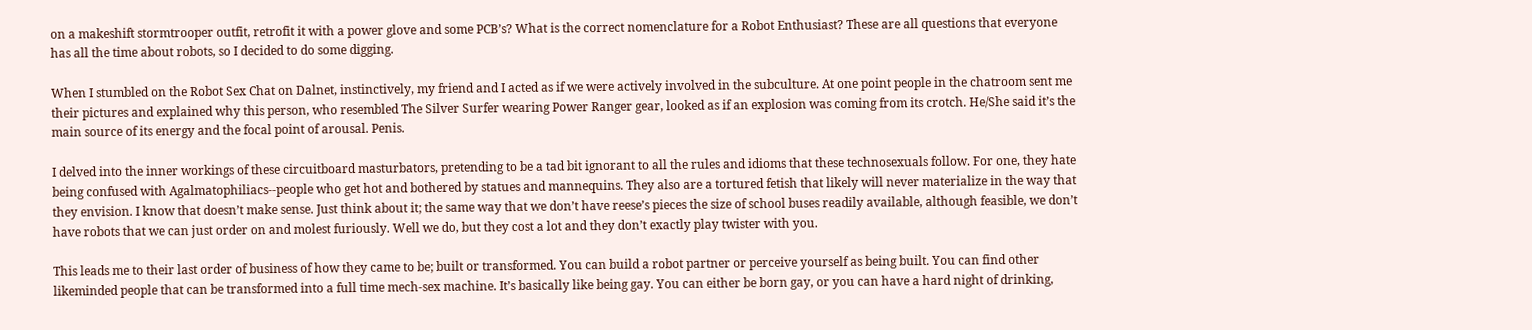on a makeshift stormtrooper outfit, retrofit it with a power glove and some PCB’s? What is the correct nomenclature for a Robot Enthusiast? These are all questions that everyone has all the time about robots, so I decided to do some digging.

When I stumbled on the Robot Sex Chat on Dalnet, instinctively, my friend and I acted as if we were actively involved in the subculture. At one point people in the chatroom sent me their pictures and explained why this person, who resembled The Silver Surfer wearing Power Ranger gear, looked as if an explosion was coming from its crotch. He/She said it’s the main source of its energy and the focal point of arousal. Penis.

I delved into the inner workings of these circuitboard masturbators, pretending to be a tad bit ignorant to all the rules and idioms that these technosexuals follow. For one, they hate being confused with Agalmatophiliacs--people who get hot and bothered by statues and mannequins. They also are a tortured fetish that likely will never materialize in the way that they envision. I know that doesn’t make sense. Just think about it; the same way that we don’t have reese’s pieces the size of school buses readily available, although feasible, we don’t have robots that we can just order on and molest furiously. Well we do, but they cost a lot and they don’t exactly play twister with you.

This leads me to their last order of business of how they came to be; built or transformed. You can build a robot partner or perceive yourself as being built. You can find other likeminded people that can be transformed into a full time mech-sex machine. It’s basically like being gay. You can either be born gay, or you can have a hard night of drinking,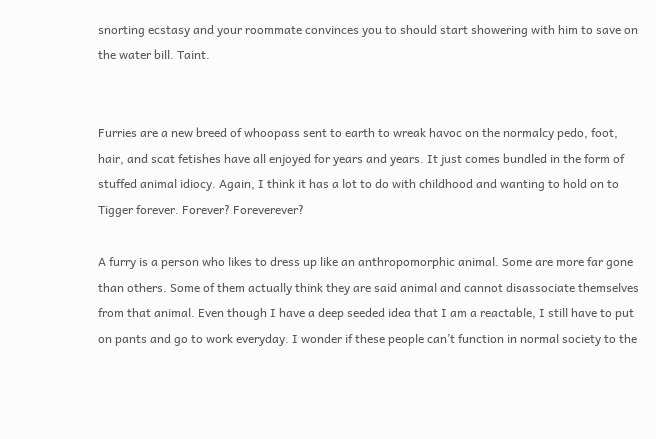snorting ecstasy and your roommate convinces you to should start showering with him to save on the water bill. Taint.


Furries are a new breed of whoopass sent to earth to wreak havoc on the normalcy pedo, foot, hair, and scat fetishes have all enjoyed for years and years. It just comes bundled in the form of stuffed animal idiocy. Again, I think it has a lot to do with childhood and wanting to hold on to Tigger forever. Forever? Foreverever?

A furry is a person who likes to dress up like an anthropomorphic animal. Some are more far gone than others. Some of them actually think they are said animal and cannot disassociate themselves from that animal. Even though I have a deep seeded idea that I am a reactable, I still have to put on pants and go to work everyday. I wonder if these people can’t function in normal society to the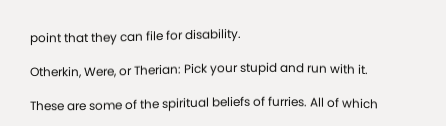point that they can file for disability.

Otherkin, Were, or Therian: Pick your stupid and run with it.

These are some of the spiritual beliefs of furries. All of which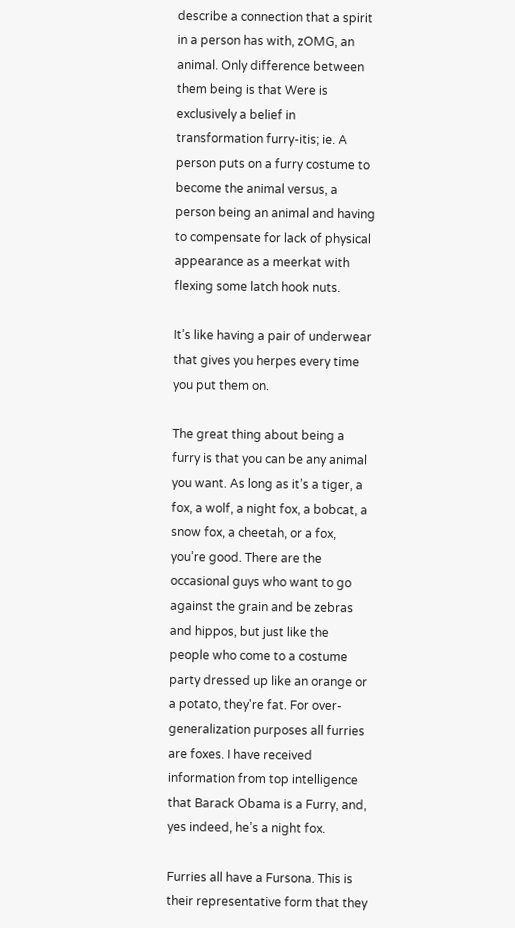describe a connection that a spirit in a person has with, zOMG, an animal. Only difference between them being is that Were is exclusively a belief in transformation furry-itis; ie. A person puts on a furry costume to become the animal versus, a person being an animal and having to compensate for lack of physical appearance as a meerkat with flexing some latch hook nuts.

It’s like having a pair of underwear that gives you herpes every time you put them on.

The great thing about being a furry is that you can be any animal you want. As long as it’s a tiger, a fox, a wolf, a night fox, a bobcat, a snow fox, a cheetah, or a fox, you’re good. There are the occasional guys who want to go against the grain and be zebras and hippos, but just like the people who come to a costume party dressed up like an orange or a potato, they're fat. For over-generalization purposes all furries are foxes. I have received information from top intelligence that Barack Obama is a Furry, and, yes indeed, he’s a night fox.

Furries all have a Fursona. This is their representative form that they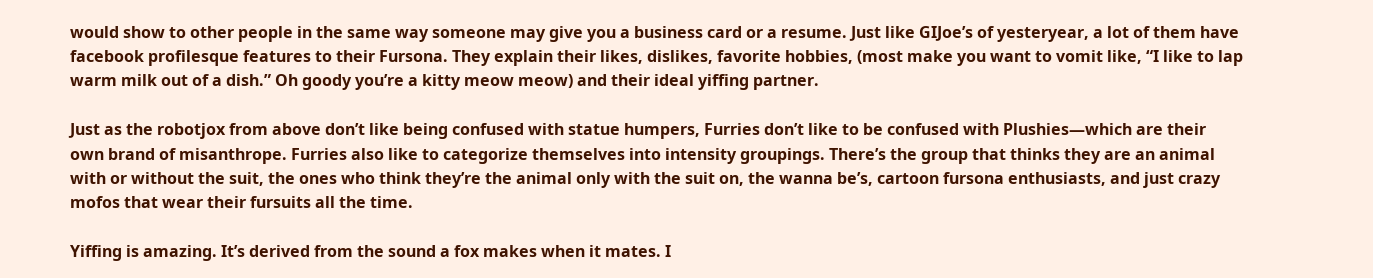would show to other people in the same way someone may give you a business card or a resume. Just like GIJoe’s of yesteryear, a lot of them have facebook profilesque features to their Fursona. They explain their likes, dislikes, favorite hobbies, (most make you want to vomit like, “I like to lap warm milk out of a dish.” Oh goody you’re a kitty meow meow) and their ideal yiffing partner.

Just as the robotjox from above don’t like being confused with statue humpers, Furries don’t like to be confused with Plushies—which are their own brand of misanthrope. Furries also like to categorize themselves into intensity groupings. There’s the group that thinks they are an animal with or without the suit, the ones who think they’re the animal only with the suit on, the wanna be’s, cartoon fursona enthusiasts, and just crazy mofos that wear their fursuits all the time.

Yiffing is amazing. It’s derived from the sound a fox makes when it mates. I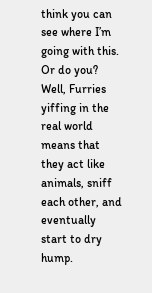think you can see where I’m going with this. Or do you? Well, Furries yiffing in the real world means that they act like animals, sniff each other, and eventually start to dry hump.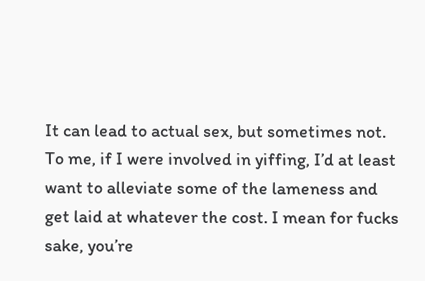It can lead to actual sex, but sometimes not. To me, if I were involved in yiffing, I’d at least want to alleviate some of the lameness and get laid at whatever the cost. I mean for fucks sake, you’re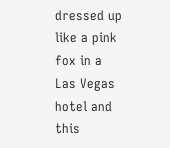dressed up like a pink fox in a Las Vegas hotel and this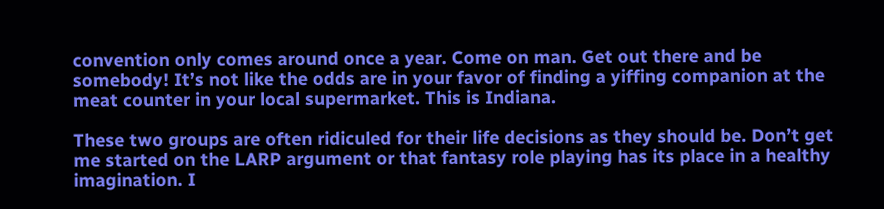convention only comes around once a year. Come on man. Get out there and be somebody! It’s not like the odds are in your favor of finding a yiffing companion at the meat counter in your local supermarket. This is Indiana.

These two groups are often ridiculed for their life decisions as they should be. Don’t get me started on the LARP argument or that fantasy role playing has its place in a healthy imagination. I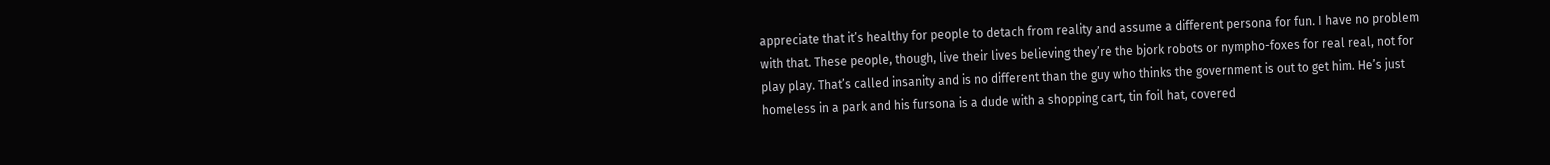appreciate that it’s healthy for people to detach from reality and assume a different persona for fun. I have no problem with that. These people, though, live their lives believing they’re the bjork robots or nympho-foxes for real real, not for play play. That’s called insanity and is no different than the guy who thinks the government is out to get him. He’s just homeless in a park and his fursona is a dude with a shopping cart, tin foil hat, covered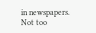in newspapers. Not too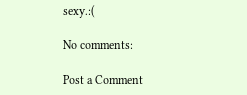sexy.:(

No comments:

Post a Comment